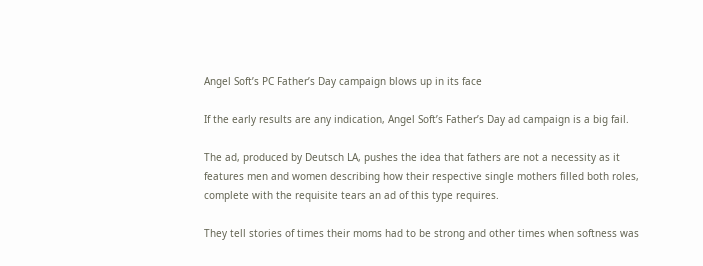Angel Soft’s PC Father’s Day campaign blows up in its face

If the early results are any indication, Angel Soft’s Father’s Day ad campaign is a big fail.

The ad, produced by Deutsch LA, pushes the idea that fathers are not a necessity as it features men and women describing how their respective single mothers filled both roles, complete with the requisite tears an ad of this type requires.

They tell stories of times their moms had to be strong and other times when softness was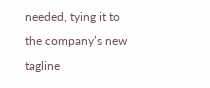needed, tying it to the company’s new tagline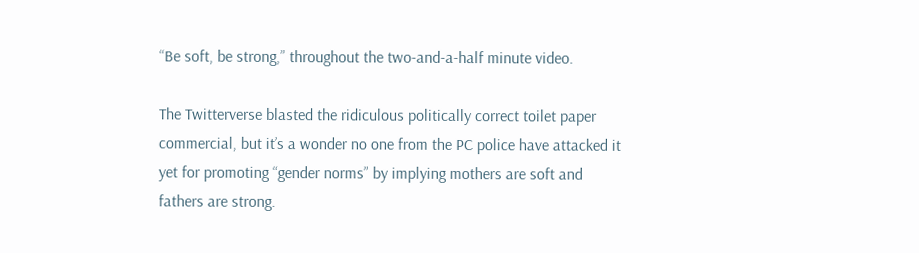“Be soft, be strong,” throughout the two-and-a-half minute video.

The Twitterverse blasted the ridiculous politically correct toilet paper commercial, but it’s a wonder no one from the PC police have attacked it yet for promoting “gender norms” by implying mothers are soft and fathers are strong.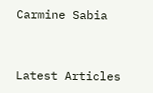Carmine Sabia


Latest Articles